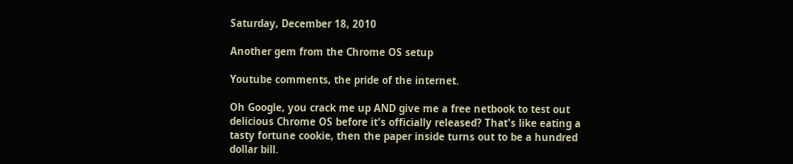Saturday, December 18, 2010

Another gem from the Chrome OS setup

Youtube comments, the pride of the internet.

Oh Google, you crack me up AND give me a free netbook to test out delicious Chrome OS before it's officially released? That's like eating a tasty fortune cookie, then the paper inside turns out to be a hundred dollar bill.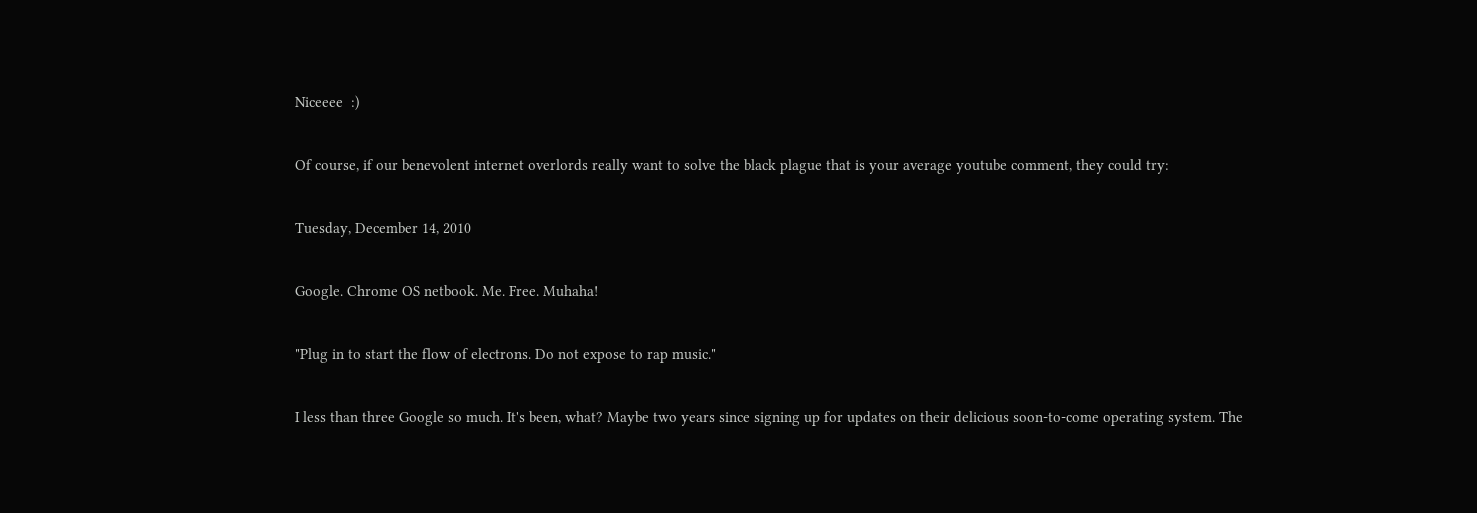Niceeee  :)

Of course, if our benevolent internet overlords really want to solve the black plague that is your average youtube comment, they could try:

Tuesday, December 14, 2010

Google. Chrome OS netbook. Me. Free. Muhaha!

"Plug in to start the flow of electrons. Do not expose to rap music."

I less than three Google so much. It's been, what? Maybe two years since signing up for updates on their delicious soon-to-come operating system. The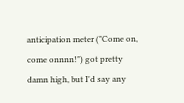anticipation meter ("Come on, come onnnn!") got pretty damn high, but I'd say any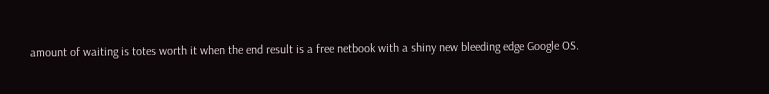amount of waiting is totes worth it when the end result is a free netbook with a shiny new bleeding edge Google OS.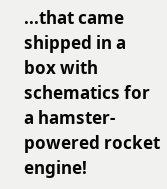...that came shipped in a box with schematics for a hamster-powered rocket engine!